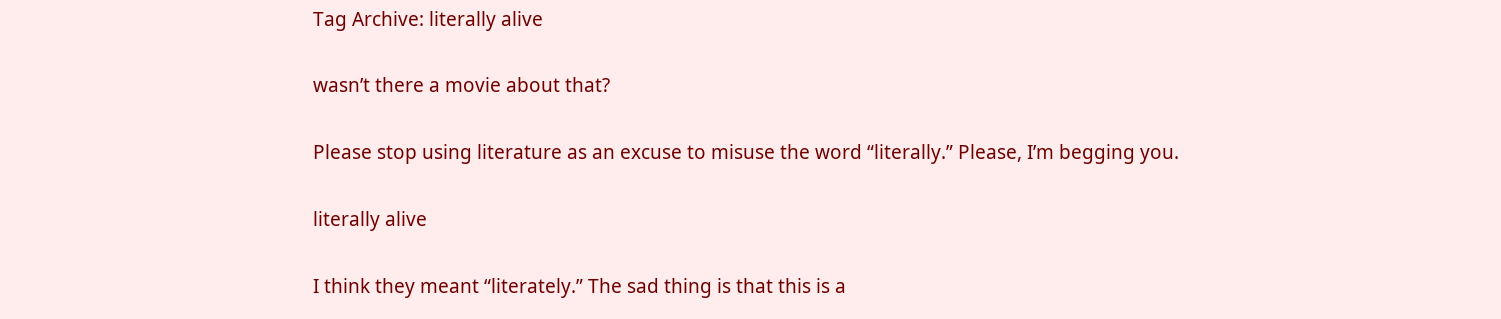Tag Archive: literally alive

wasn’t there a movie about that?

Please stop using literature as an excuse to misuse the word “literally.” Please, I’m begging you.

literally alive

I think they meant “literately.” The sad thing is that this is a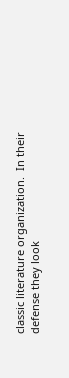classic literature organization.  In their defense they look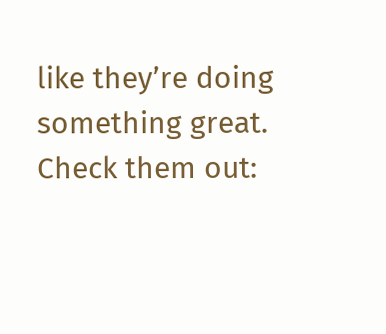like they’re doing something great. Check them out: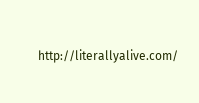http://literallyalive.com/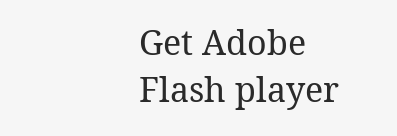Get Adobe Flash player